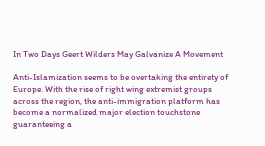In Two Days Geert Wilders May Galvanize A Movement

Anti-Islamization seems to be overtaking the entirety of Europe. With the rise of right wing extremist groups across the region, the anti-immigration platform has become a normalized major election touchstone guaranteeing a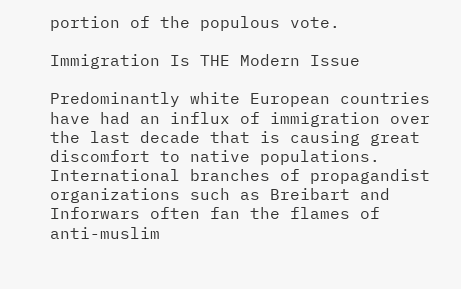portion of the populous vote.

Immigration Is THE Modern Issue

Predominantly white European countries have had an influx of immigration over the last decade that is causing great discomfort to native populations. International branches of propagandist organizations such as Breibart and Inforwars often fan the flames of anti-muslim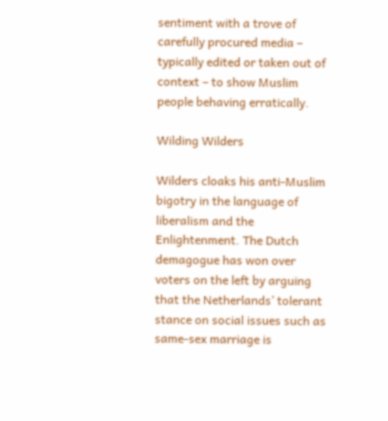sentiment with a trove of carefully procured media – typically edited or taken out of context – to show Muslim people behaving erratically.

Wilding Wilders

Wilders cloaks his anti-Muslim bigotry in the language of liberalism and the Enlightenment. The Dutch demagogue has won over voters on the left by arguing that the Netherlands’ tolerant stance on social issues such as same-sex marriage is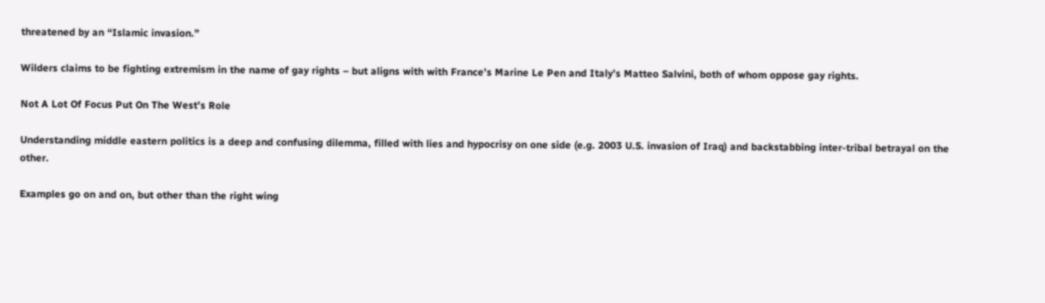threatened by an “Islamic invasion.”

Wilders claims to be fighting extremism in the name of gay rights – but aligns with with France’s Marine Le Pen and Italy’s Matteo Salvini, both of whom oppose gay rights.

Not A Lot Of Focus Put On The West’s Role

Understanding middle eastern politics is a deep and confusing dilemma, filled with lies and hypocrisy on one side (e.g. 2003 U.S. invasion of Iraq) and backstabbing inter-tribal betrayal on the other.

Examples go on and on, but other than the right wing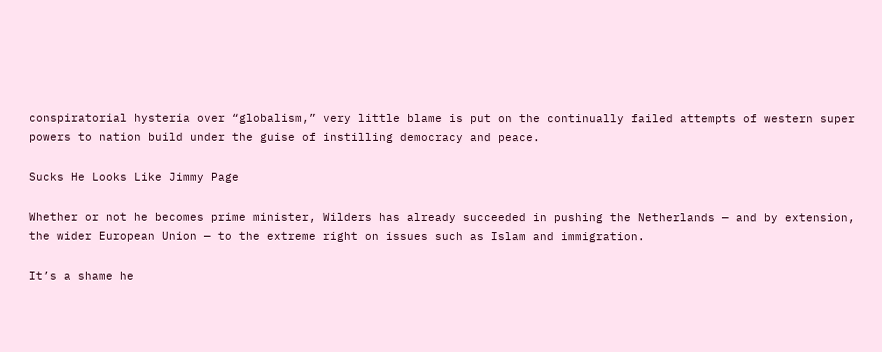conspiratorial hysteria over “globalism,” very little blame is put on the continually failed attempts of western super powers to nation build under the guise of instilling democracy and peace.

Sucks He Looks Like Jimmy Page

Whether or not he becomes prime minister, Wilders has already succeeded in pushing the Netherlands — and by extension, the wider European Union — to the extreme right on issues such as Islam and immigration.

It’s a shame he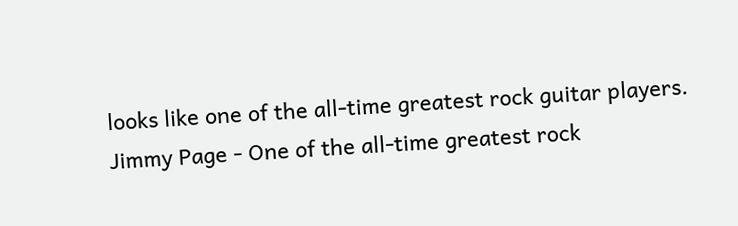looks like one of the all-time greatest rock guitar players.
Jimmy Page - One of the all-time greatest rock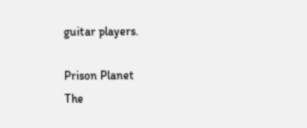guitar players.

Prison Planet
The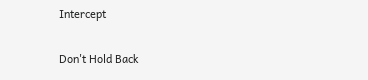Intercept

Don't Hold Back